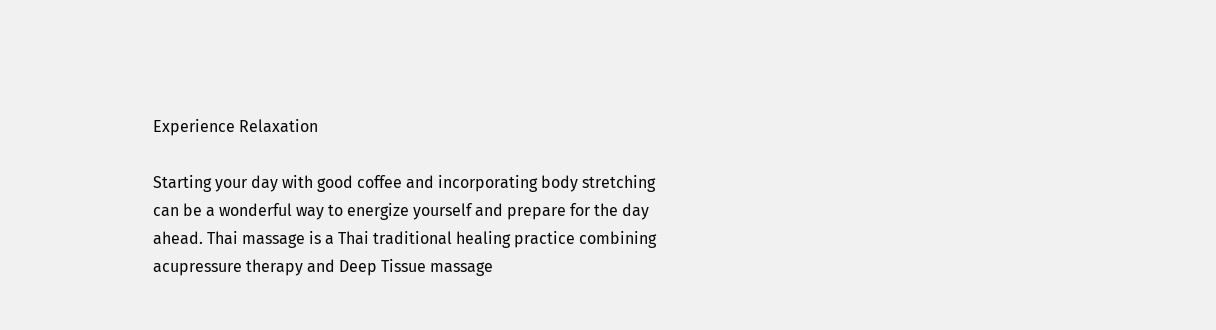Experience Relaxation

Starting your day with good coffee and incorporating body stretching can be a wonderful way to energize yourself and prepare for the day ahead. Thai massage is a Thai traditional healing practice combining acupressure therapy and Deep Tissue massage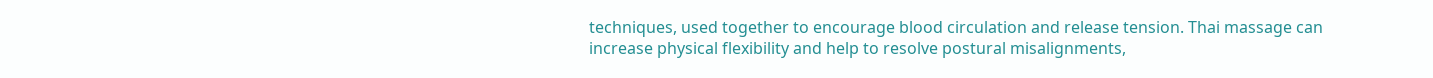techniques, used together to encourage blood circulation and release tension. Thai massage can increase physical flexibility and help to resolve postural misalignments,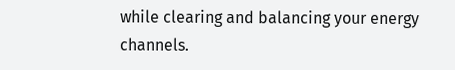while clearing and balancing your energy channels.